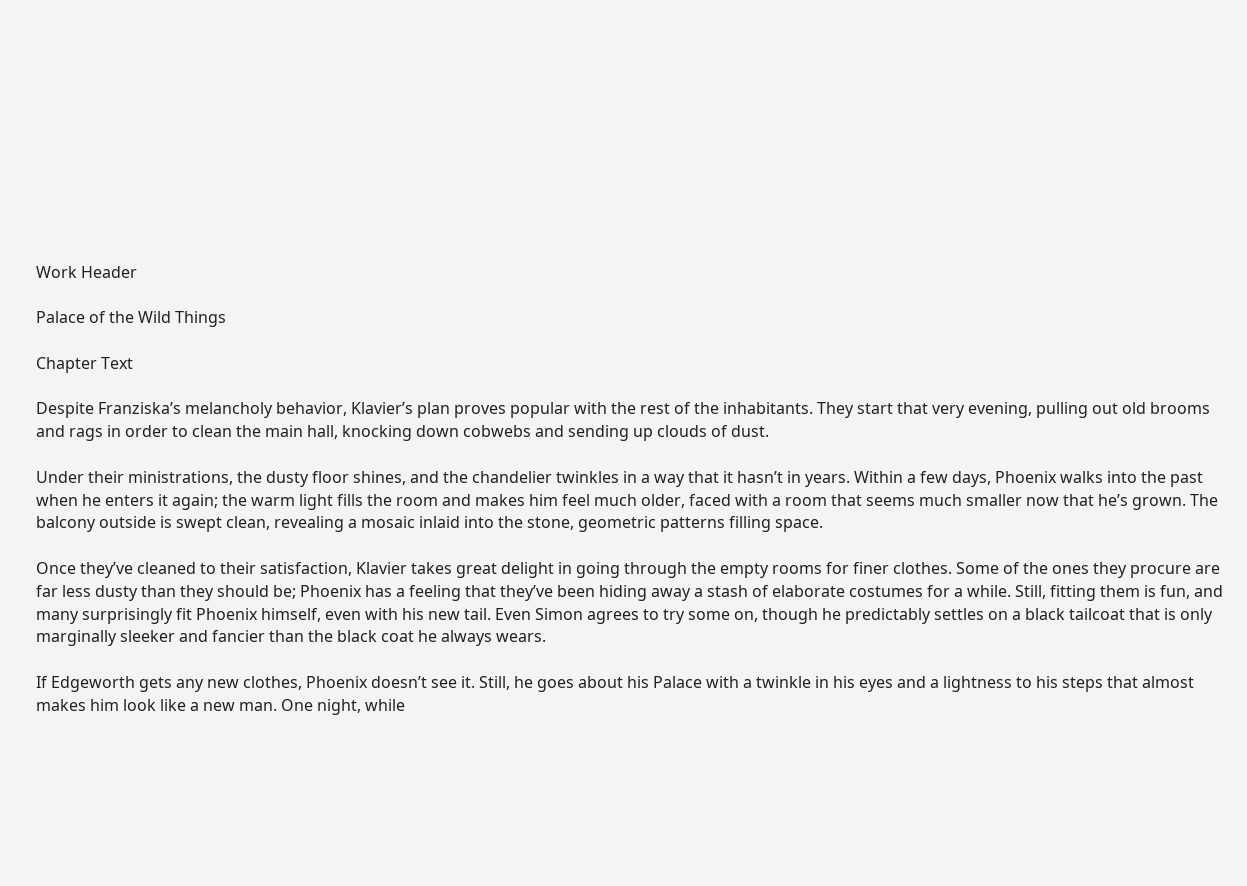Work Header

Palace of the Wild Things

Chapter Text

Despite Franziska’s melancholy behavior, Klavier’s plan proves popular with the rest of the inhabitants. They start that very evening, pulling out old brooms and rags in order to clean the main hall, knocking down cobwebs and sending up clouds of dust.

Under their ministrations, the dusty floor shines, and the chandelier twinkles in a way that it hasn’t in years. Within a few days, Phoenix walks into the past when he enters it again; the warm light fills the room and makes him feel much older, faced with a room that seems much smaller now that he’s grown. The balcony outside is swept clean, revealing a mosaic inlaid into the stone, geometric patterns filling space.

Once they’ve cleaned to their satisfaction, Klavier takes great delight in going through the empty rooms for finer clothes. Some of the ones they procure are far less dusty than they should be; Phoenix has a feeling that they’ve been hiding away a stash of elaborate costumes for a while. Still, fitting them is fun, and many surprisingly fit Phoenix himself, even with his new tail. Even Simon agrees to try some on, though he predictably settles on a black tailcoat that is only marginally sleeker and fancier than the black coat he always wears.

If Edgeworth gets any new clothes, Phoenix doesn’t see it. Still, he goes about his Palace with a twinkle in his eyes and a lightness to his steps that almost makes him look like a new man. One night, while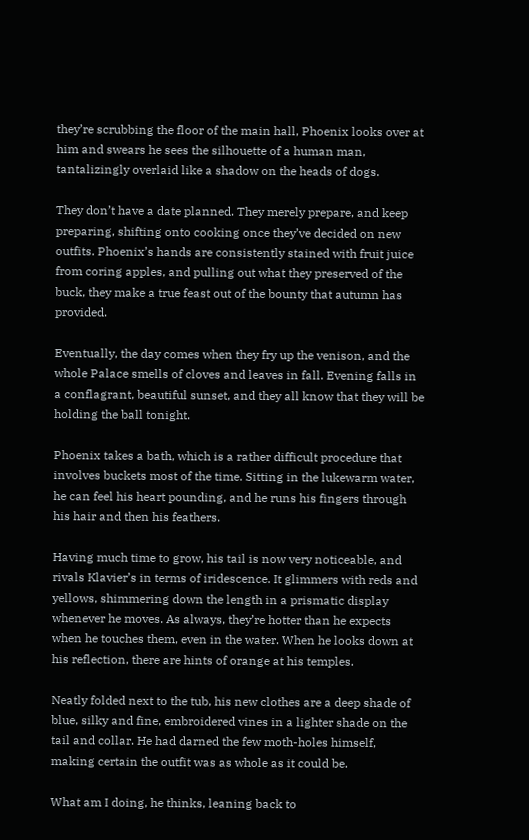they’re scrubbing the floor of the main hall, Phoenix looks over at him and swears he sees the silhouette of a human man, tantalizingly overlaid like a shadow on the heads of dogs.

They don’t have a date planned. They merely prepare, and keep preparing, shifting onto cooking once they’ve decided on new outfits. Phoenix’s hands are consistently stained with fruit juice from coring apples, and pulling out what they preserved of the buck, they make a true feast out of the bounty that autumn has provided.

Eventually, the day comes when they fry up the venison, and the whole Palace smells of cloves and leaves in fall. Evening falls in a conflagrant, beautiful sunset, and they all know that they will be holding the ball tonight.

Phoenix takes a bath, which is a rather difficult procedure that involves buckets most of the time. Sitting in the lukewarm water, he can feel his heart pounding, and he runs his fingers through his hair and then his feathers.

Having much time to grow, his tail is now very noticeable, and rivals Klavier’s in terms of iridescence. It glimmers with reds and yellows, shimmering down the length in a prismatic display whenever he moves. As always, they’re hotter than he expects when he touches them, even in the water. When he looks down at his reflection, there are hints of orange at his temples.

Neatly folded next to the tub, his new clothes are a deep shade of blue, silky and fine, embroidered vines in a lighter shade on the tail and collar. He had darned the few moth-holes himself, making certain the outfit was as whole as it could be.

What am I doing, he thinks, leaning back to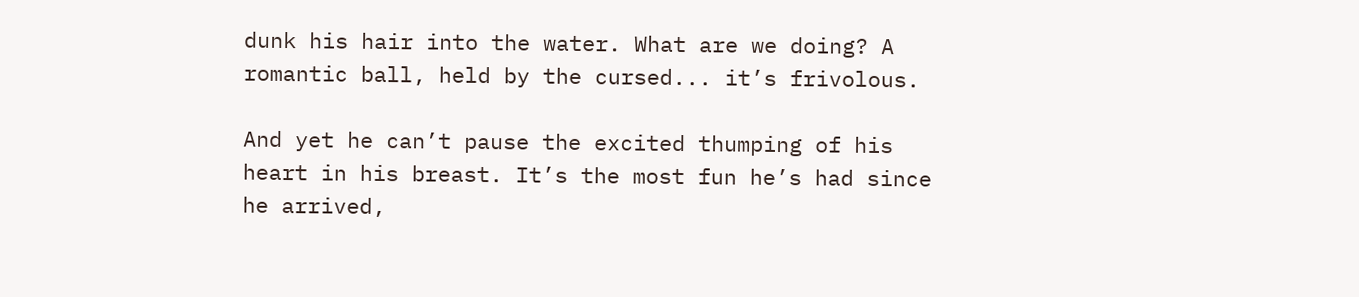dunk his hair into the water. What are we doing? A romantic ball, held by the cursed... it’s frivolous.

And yet he can’t pause the excited thumping of his heart in his breast. It’s the most fun he’s had since he arrived,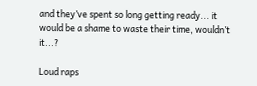and they’ve spent so long getting ready... it would be a shame to waste their time, wouldn’t it...?

Loud raps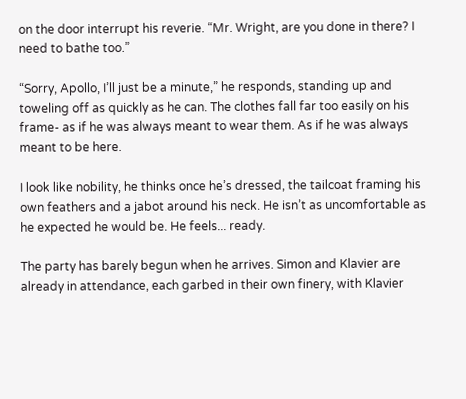on the door interrupt his reverie. “Mr. Wright, are you done in there? I need to bathe too.”

“Sorry, Apollo, I’ll just be a minute,” he responds, standing up and toweling off as quickly as he can. The clothes fall far too easily on his frame- as if he was always meant to wear them. As if he was always meant to be here.

I look like nobility, he thinks once he’s dressed, the tailcoat framing his own feathers and a jabot around his neck. He isn’t as uncomfortable as he expected he would be. He feels... ready.

The party has barely begun when he arrives. Simon and Klavier are already in attendance, each garbed in their own finery, with Klavier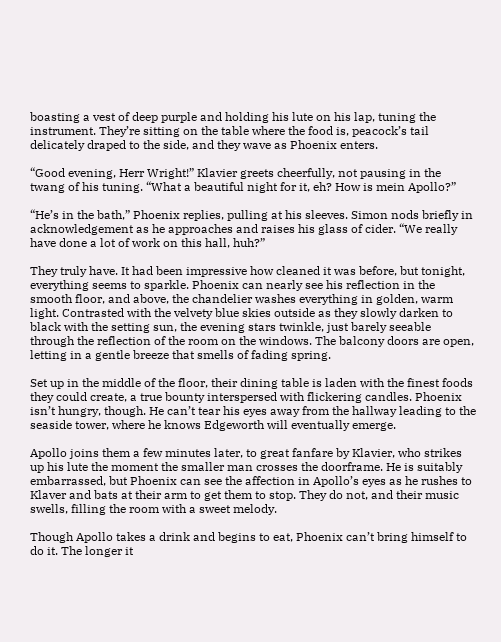boasting a vest of deep purple and holding his lute on his lap, tuning the instrument. They’re sitting on the table where the food is, peacock’s tail delicately draped to the side, and they wave as Phoenix enters.

“Good evening, Herr Wright!” Klavier greets cheerfully, not pausing in the twang of his tuning. “What a beautiful night for it, eh? How is mein Apollo?”

“He’s in the bath,” Phoenix replies, pulling at his sleeves. Simon nods briefly in acknowledgement as he approaches and raises his glass of cider. “We really have done a lot of work on this hall, huh?”

They truly have. It had been impressive how cleaned it was before, but tonight, everything seems to sparkle. Phoenix can nearly see his reflection in the smooth floor, and above, the chandelier washes everything in golden, warm light. Contrasted with the velvety blue skies outside as they slowly darken to black with the setting sun, the evening stars twinkle, just barely seeable through the reflection of the room on the windows. The balcony doors are open, letting in a gentle breeze that smells of fading spring.

Set up in the middle of the floor, their dining table is laden with the finest foods they could create, a true bounty interspersed with flickering candles. Phoenix isn’t hungry, though. He can’t tear his eyes away from the hallway leading to the seaside tower, where he knows Edgeworth will eventually emerge.

Apollo joins them a few minutes later, to great fanfare by Klavier, who strikes up his lute the moment the smaller man crosses the doorframe. He is suitably embarrassed, but Phoenix can see the affection in Apollo’s eyes as he rushes to Klaver and bats at their arm to get them to stop. They do not, and their music swells, filling the room with a sweet melody.

Though Apollo takes a drink and begins to eat, Phoenix can’t bring himself to do it. The longer it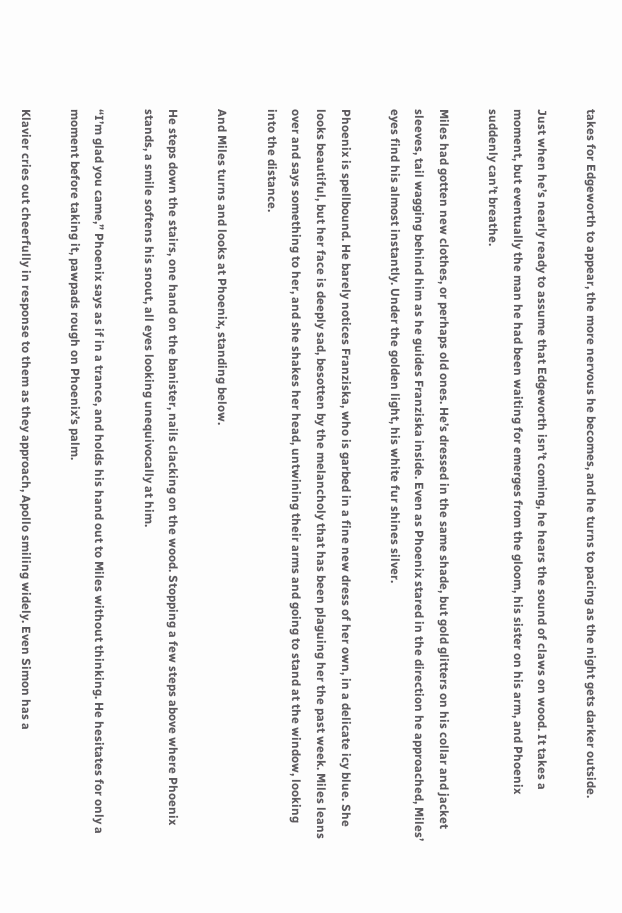takes for Edgeworth to appear, the more nervous he becomes, and he turns to pacing as the night gets darker outside.

Just when he’s nearly ready to assume that Edgeworth isn’t coming, he hears the sound of claws on wood. It takes a moment, but eventually the man he had been waiting for emerges from the gloom, his sister on his arm, and Phoenix suddenly can’t breathe.

Miles had gotten new clothes, or perhaps old ones. He’s dressed in the same shade, but gold glitters on his collar and jacket sleeves, tail wagging behind him as he guides Franziska inside. Even as Phoenix stared in the direction he approached, Miles’ eyes find his almost instantly. Under the golden light, his white fur shines silver.

Phoenix is spellbound. He barely notices Franziska, who is garbed in a fine new dress of her own, in a delicate icy blue. She looks beautiful, but her face is deeply sad, besotten by the melancholy that has been plaguing her the past week. Miles leans over and says something to her, and she shakes her head, untwining their arms and going to stand at the window, looking into the distance.

And Miles turns and looks at Phoenix, standing below.

He steps down the stairs, one hand on the banister, nails clacking on the wood. Stopping a few steps above where Phoenix stands, a smile softens his snout, all eyes looking unequivocally at him.

“I’m glad you came,” Phoenix says as if in a trance, and holds his hand out to Miles without thinking. He hesitates for only a moment before taking it, pawpads rough on Phoenix’s palm.

Klavier cries out cheerfully in response to them as they approach, Apollo smiling widely. Even Simon has a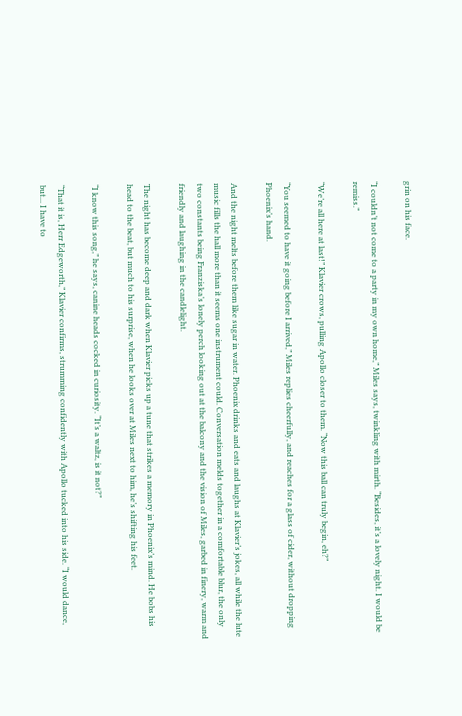grin on his face.

“I couldn’t not come to a party in my own home,” Miles says, twinkling with mirth. “Besides, it’s a lovely night. I would be remiss.”

“We’re all here at last!” Klavier crows, pulling Apollo closer to them. “Now this ball can truly begin, eh?”

“You seemed to have it going before I arrived,” Miles replies cheerfully, and reaches for a glass of cider, without dropping Phoenix’s hand.

And the night melts before them like sugar in water. Phoenix drinks and eats and laughs at Klavier’s jokes, all while the lute music fills the hall more than it seems one instrument could. Conversation melds together in a comfortable blur, the only two constants being Franziska’s lonely perch looking out at the balcony and the vision of Miles, garbed in finery, warm and friendly and laughing in the candlelight.

The night has become deep and dark when Klavier picks up a tune that strikes a memory in Phoenix’s mind. He bobs his head to the beat, but much to his surprise, when he looks over at Miles next to him, he’s shifting his feet.

“I know this song,” he says, canine heads cocked in curiosity. “It’s a waltz, is it not?”

“That it is, Herr Edgeworth,” Klavier confirms, strumming confidently with Apollo tucked into his side. “I would dance, but... I have to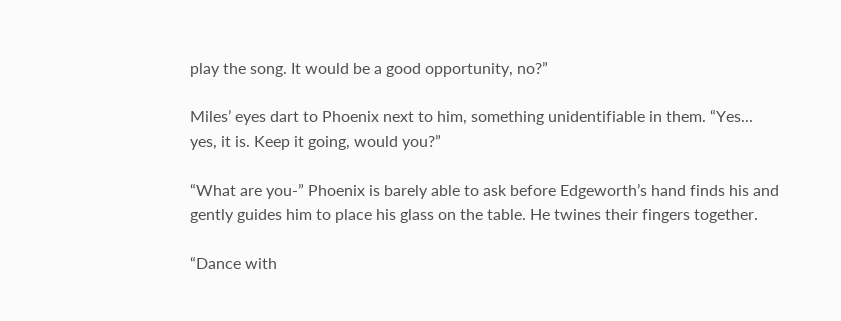play the song. It would be a good opportunity, no?”

Miles’ eyes dart to Phoenix next to him, something unidentifiable in them. “Yes... yes, it is. Keep it going, would you?”

“What are you-” Phoenix is barely able to ask before Edgeworth’s hand finds his and gently guides him to place his glass on the table. He twines their fingers together.

“Dance with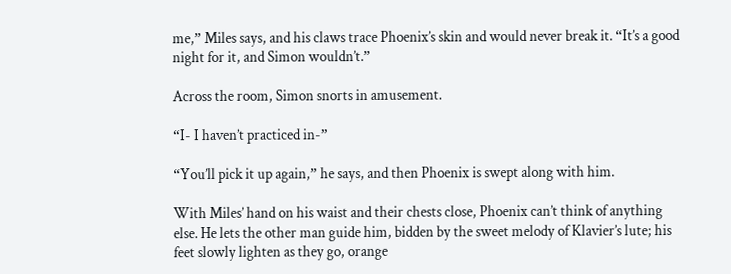me,” Miles says, and his claws trace Phoenix’s skin and would never break it. “It’s a good night for it, and Simon wouldn’t.”

Across the room, Simon snorts in amusement.

“I- I haven’t practiced in-”

“You’ll pick it up again,” he says, and then Phoenix is swept along with him.

With Miles’ hand on his waist and their chests close, Phoenix can’t think of anything else. He lets the other man guide him, bidden by the sweet melody of Klavier’s lute; his feet slowly lighten as they go, orange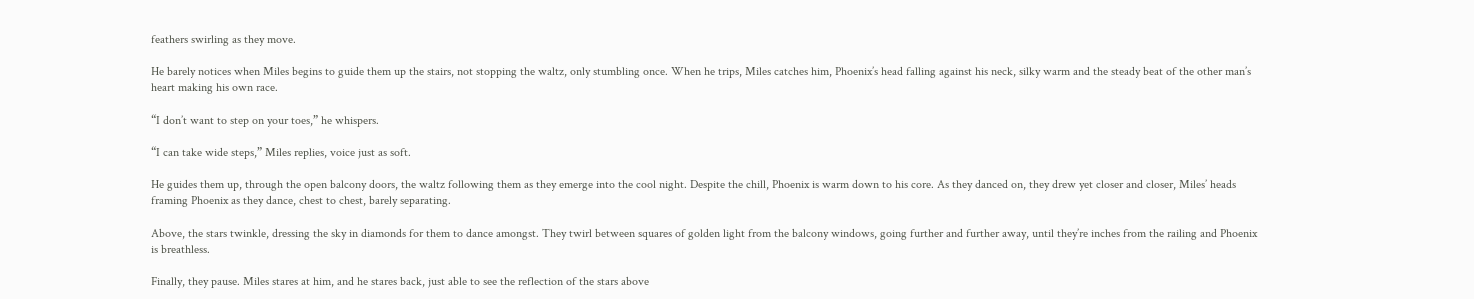feathers swirling as they move.

He barely notices when Miles begins to guide them up the stairs, not stopping the waltz, only stumbling once. When he trips, Miles catches him, Phoenix’s head falling against his neck, silky warm and the steady beat of the other man’s heart making his own race.

“I don’t want to step on your toes,” he whispers.

“I can take wide steps,” Miles replies, voice just as soft.

He guides them up, through the open balcony doors, the waltz following them as they emerge into the cool night. Despite the chill, Phoenix is warm down to his core. As they danced on, they drew yet closer and closer, Miles’ heads framing Phoenix as they dance, chest to chest, barely separating.

Above, the stars twinkle, dressing the sky in diamonds for them to dance amongst. They twirl between squares of golden light from the balcony windows, going further and further away, until they’re inches from the railing and Phoenix is breathless.

Finally, they pause. Miles stares at him, and he stares back, just able to see the reflection of the stars above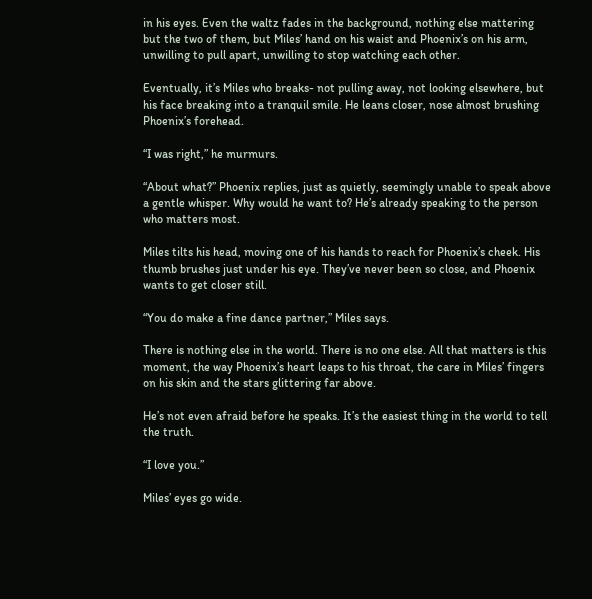in his eyes. Even the waltz fades in the background, nothing else mattering but the two of them, but Miles’ hand on his waist and Phoenix’s on his arm, unwilling to pull apart, unwilling to stop watching each other.

Eventually, it’s Miles who breaks- not pulling away, not looking elsewhere, but his face breaking into a tranquil smile. He leans closer, nose almost brushing Phoenix’s forehead.

“I was right,” he murmurs.

“About what?” Phoenix replies, just as quietly, seemingly unable to speak above a gentle whisper. Why would he want to? He’s already speaking to the person who matters most.

Miles tilts his head, moving one of his hands to reach for Phoenix’s cheek. His thumb brushes just under his eye. They’ve never been so close, and Phoenix wants to get closer still.

“You do make a fine dance partner,” Miles says.

There is nothing else in the world. There is no one else. All that matters is this moment, the way Phoenix’s heart leaps to his throat, the care in Miles’ fingers on his skin and the stars glittering far above.

He’s not even afraid before he speaks. It’s the easiest thing in the world to tell the truth.

“I love you.”

Miles’ eyes go wide.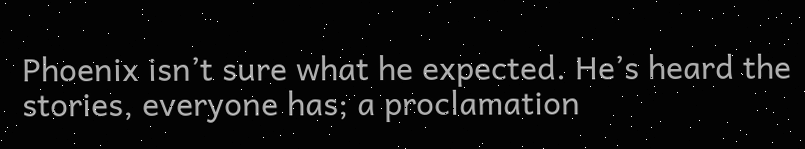Phoenix isn’t sure what he expected. He’s heard the stories, everyone has; a proclamation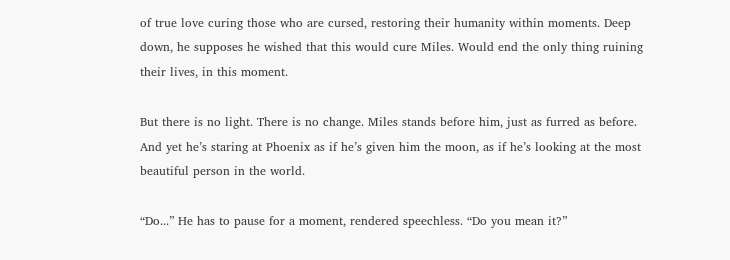of true love curing those who are cursed, restoring their humanity within moments. Deep down, he supposes he wished that this would cure Miles. Would end the only thing ruining their lives, in this moment.

But there is no light. There is no change. Miles stands before him, just as furred as before. And yet he’s staring at Phoenix as if he’s given him the moon, as if he’s looking at the most beautiful person in the world.

“Do...” He has to pause for a moment, rendered speechless. “Do you mean it?”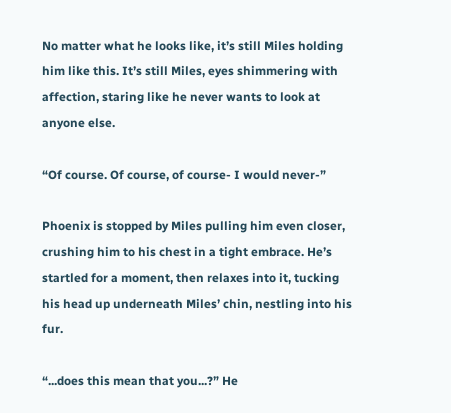No matter what he looks like, it’s still Miles holding him like this. It’s still Miles, eyes shimmering with affection, staring like he never wants to look at anyone else.

“Of course. Of course, of course- I would never-”

Phoenix is stopped by Miles pulling him even closer, crushing him to his chest in a tight embrace. He’s startled for a moment, then relaxes into it, tucking his head up underneath Miles’ chin, nestling into his fur.

“...does this mean that you...?” He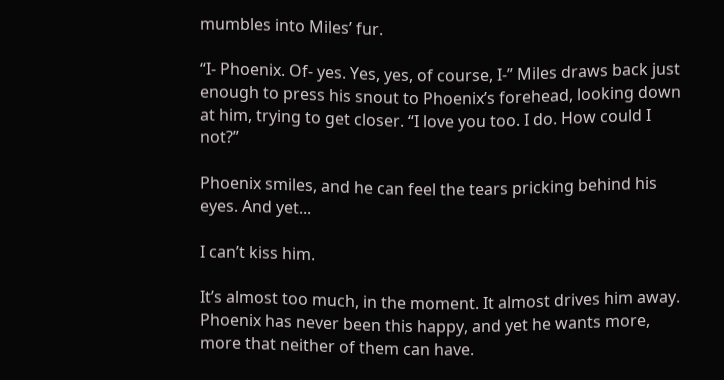mumbles into Miles’ fur.

“I- Phoenix. Of- yes. Yes, yes, of course, I-” Miles draws back just enough to press his snout to Phoenix’s forehead, looking down at him, trying to get closer. “I love you too. I do. How could I not?”

Phoenix smiles, and he can feel the tears pricking behind his eyes. And yet...

I can’t kiss him.

It’s almost too much, in the moment. It almost drives him away. Phoenix has never been this happy, and yet he wants more, more that neither of them can have.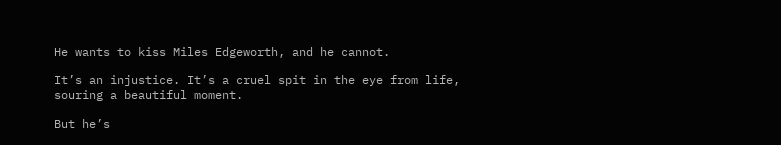He wants to kiss Miles Edgeworth, and he cannot.

It’s an injustice. It’s a cruel spit in the eye from life, souring a beautiful moment.

But he’s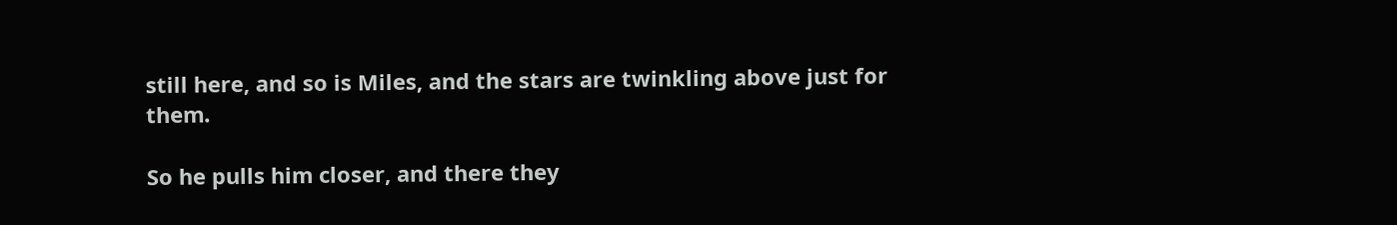still here, and so is Miles, and the stars are twinkling above just for them.

So he pulls him closer, and there they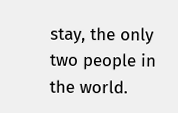stay, the only two people in the world.